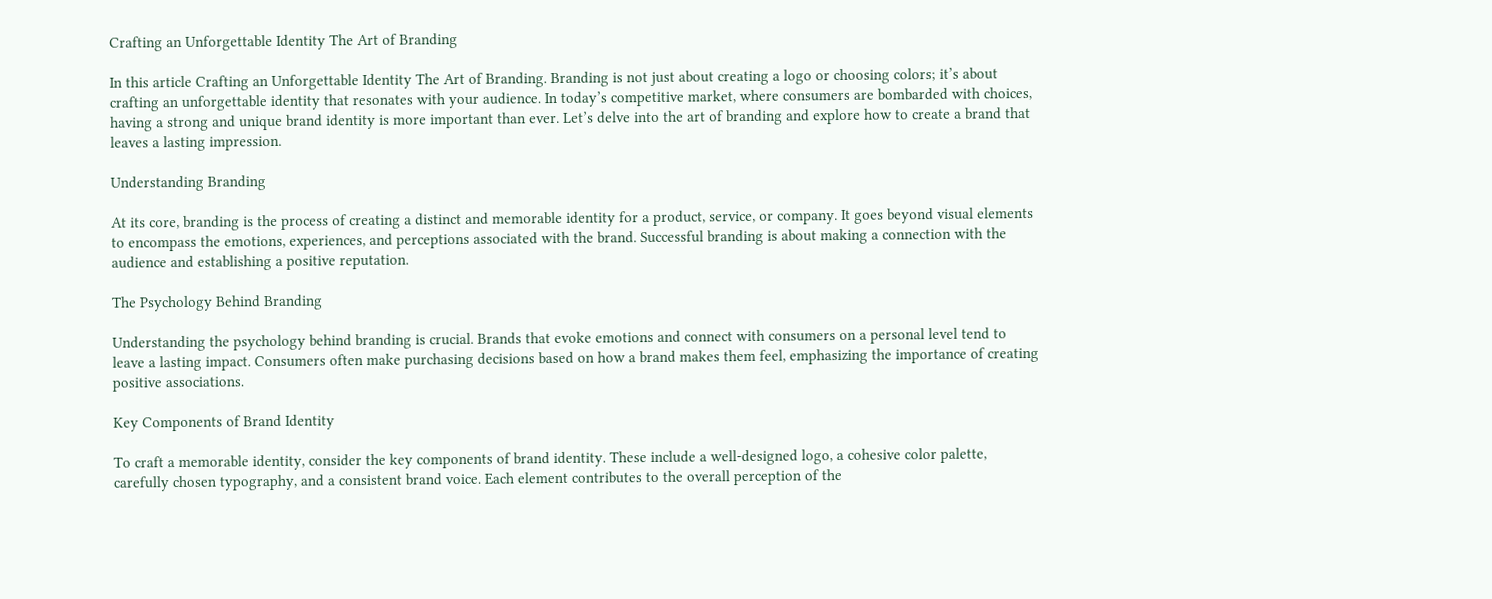Crafting an Unforgettable Identity The Art of Branding

In this article Crafting an Unforgettable Identity The Art of Branding. Branding is not just about creating a logo or choosing colors; it’s about crafting an unforgettable identity that resonates with your audience. In today’s competitive market, where consumers are bombarded with choices, having a strong and unique brand identity is more important than ever. Let’s delve into the art of branding and explore how to create a brand that leaves a lasting impression.

Understanding Branding

At its core, branding is the process of creating a distinct and memorable identity for a product, service, or company. It goes beyond visual elements to encompass the emotions, experiences, and perceptions associated with the brand. Successful branding is about making a connection with the audience and establishing a positive reputation.

The Psychology Behind Branding

Understanding the psychology behind branding is crucial. Brands that evoke emotions and connect with consumers on a personal level tend to leave a lasting impact. Consumers often make purchasing decisions based on how a brand makes them feel, emphasizing the importance of creating positive associations.

Key Components of Brand Identity

To craft a memorable identity, consider the key components of brand identity. These include a well-designed logo, a cohesive color palette, carefully chosen typography, and a consistent brand voice. Each element contributes to the overall perception of the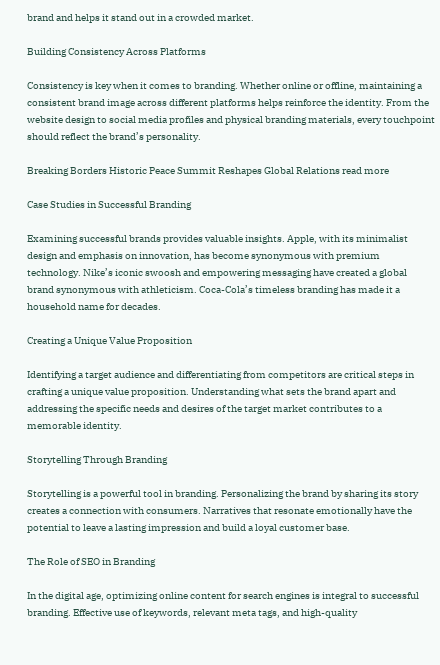brand and helps it stand out in a crowded market.

Building Consistency Across Platforms

Consistency is key when it comes to branding. Whether online or offline, maintaining a consistent brand image across different platforms helps reinforce the identity. From the website design to social media profiles and physical branding materials, every touchpoint should reflect the brand’s personality.

Breaking Borders Historic Peace Summit Reshapes Global Relations read more

Case Studies in Successful Branding

Examining successful brands provides valuable insights. Apple, with its minimalist design and emphasis on innovation, has become synonymous with premium technology. Nike’s iconic swoosh and empowering messaging have created a global brand synonymous with athleticism. Coca-Cola’s timeless branding has made it a household name for decades.

Creating a Unique Value Proposition

Identifying a target audience and differentiating from competitors are critical steps in crafting a unique value proposition. Understanding what sets the brand apart and addressing the specific needs and desires of the target market contributes to a memorable identity.

Storytelling Through Branding

Storytelling is a powerful tool in branding. Personalizing the brand by sharing its story creates a connection with consumers. Narratives that resonate emotionally have the potential to leave a lasting impression and build a loyal customer base.

The Role of SEO in Branding

In the digital age, optimizing online content for search engines is integral to successful branding. Effective use of keywords, relevant meta tags, and high-quality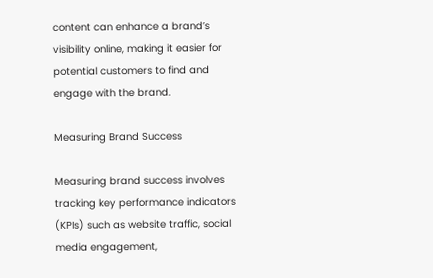content can enhance a brand’s visibility online, making it easier for potential customers to find and engage with the brand.

Measuring Brand Success

Measuring brand success involves tracking key performance indicators (KPIs) such as website traffic, social media engagement,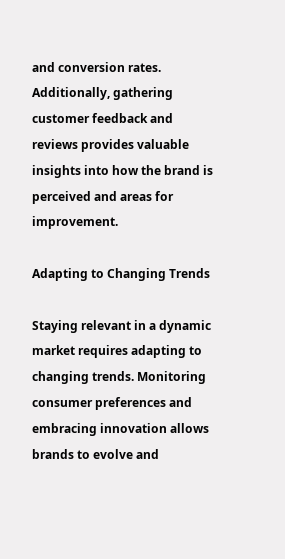and conversion rates. Additionally, gathering customer feedback and reviews provides valuable insights into how the brand is perceived and areas for improvement.

Adapting to Changing Trends

Staying relevant in a dynamic market requires adapting to changing trends. Monitoring consumer preferences and embracing innovation allows brands to evolve and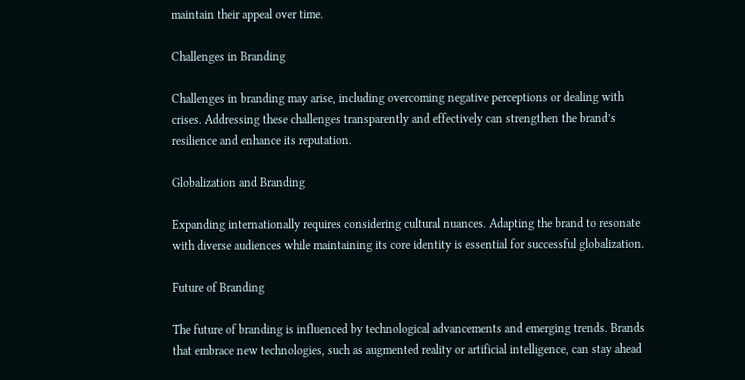maintain their appeal over time.

Challenges in Branding

Challenges in branding may arise, including overcoming negative perceptions or dealing with crises. Addressing these challenges transparently and effectively can strengthen the brand’s resilience and enhance its reputation.

Globalization and Branding

Expanding internationally requires considering cultural nuances. Adapting the brand to resonate with diverse audiences while maintaining its core identity is essential for successful globalization.

Future of Branding

The future of branding is influenced by technological advancements and emerging trends. Brands that embrace new technologies, such as augmented reality or artificial intelligence, can stay ahead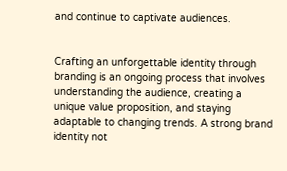and continue to captivate audiences.


Crafting an unforgettable identity through branding is an ongoing process that involves understanding the audience, creating a unique value proposition, and staying adaptable to changing trends. A strong brand identity not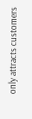only attracts customers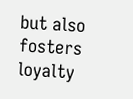but also fosters loyalty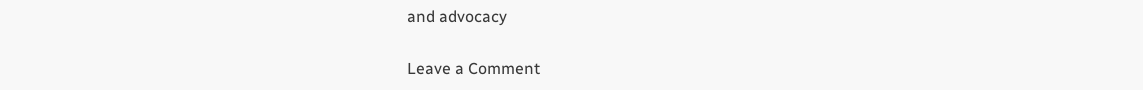and advocacy

Leave a Comment